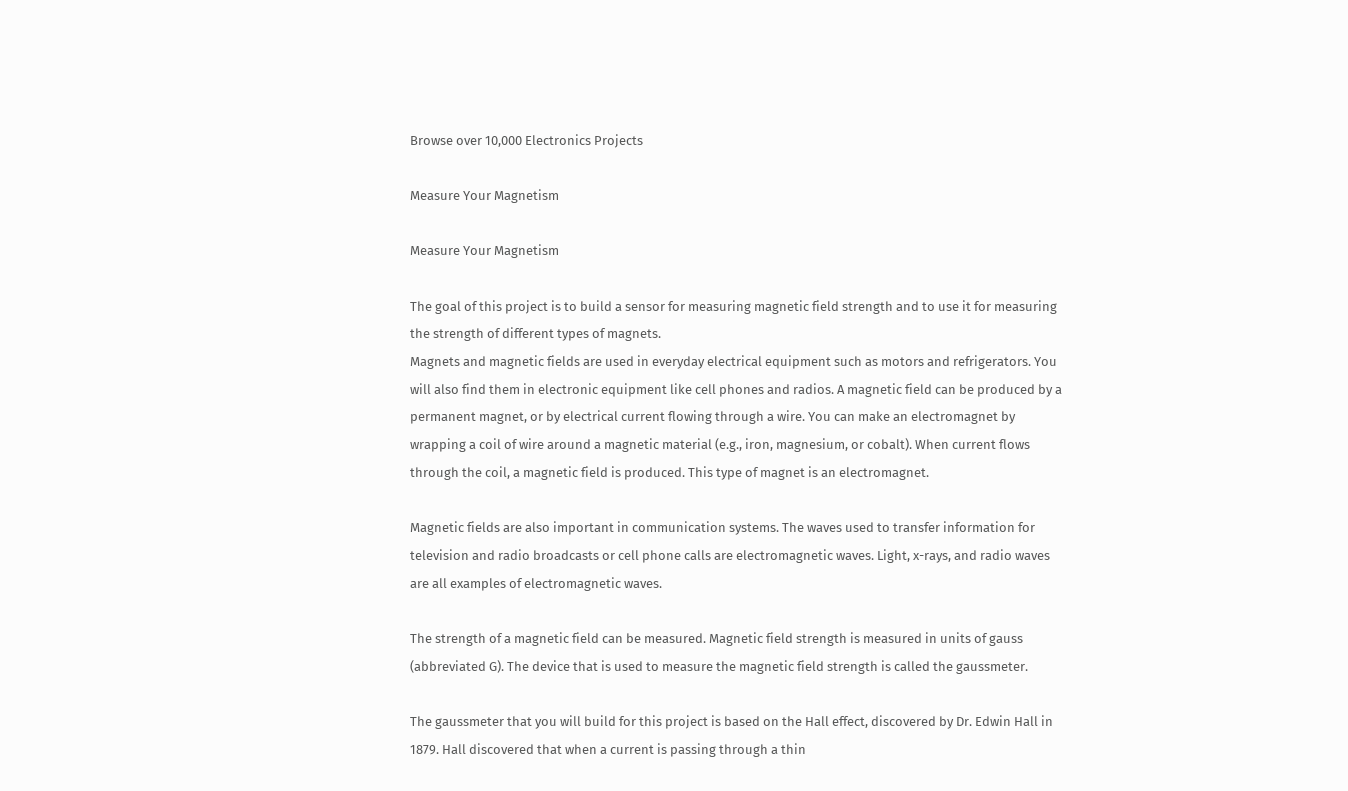Browse over 10,000 Electronics Projects

Measure Your Magnetism

Measure Your Magnetism

The goal of this project is to build a sensor for measuring magnetic field strength and to use it for measuring the strength of different types of magnets.
Magnets and magnetic fields are used in everyday electrical equipment such as motors and refrigerators. You will also find them in electronic equipment like cell phones and radios. A magnetic field can be produced by a permanent magnet, or by electrical current flowing through a wire. You can make an electromagnet by wrapping a coil of wire around a magnetic material (e.g., iron, magnesium, or cobalt). When current flows through the coil, a magnetic field is produced. This type of magnet is an electromagnet.

Magnetic fields are also important in communication systems. The waves used to transfer information for television and radio broadcasts or cell phone calls are electromagnetic waves. Light, x-rays, and radio waves are all examples of electromagnetic waves.

The strength of a magnetic field can be measured. Magnetic field strength is measured in units of gauss (abbreviated G). The device that is used to measure the magnetic field strength is called the gaussmeter.

The gaussmeter that you will build for this project is based on the Hall effect, discovered by Dr. Edwin Hall in 1879. Hall discovered that when a current is passing through a thin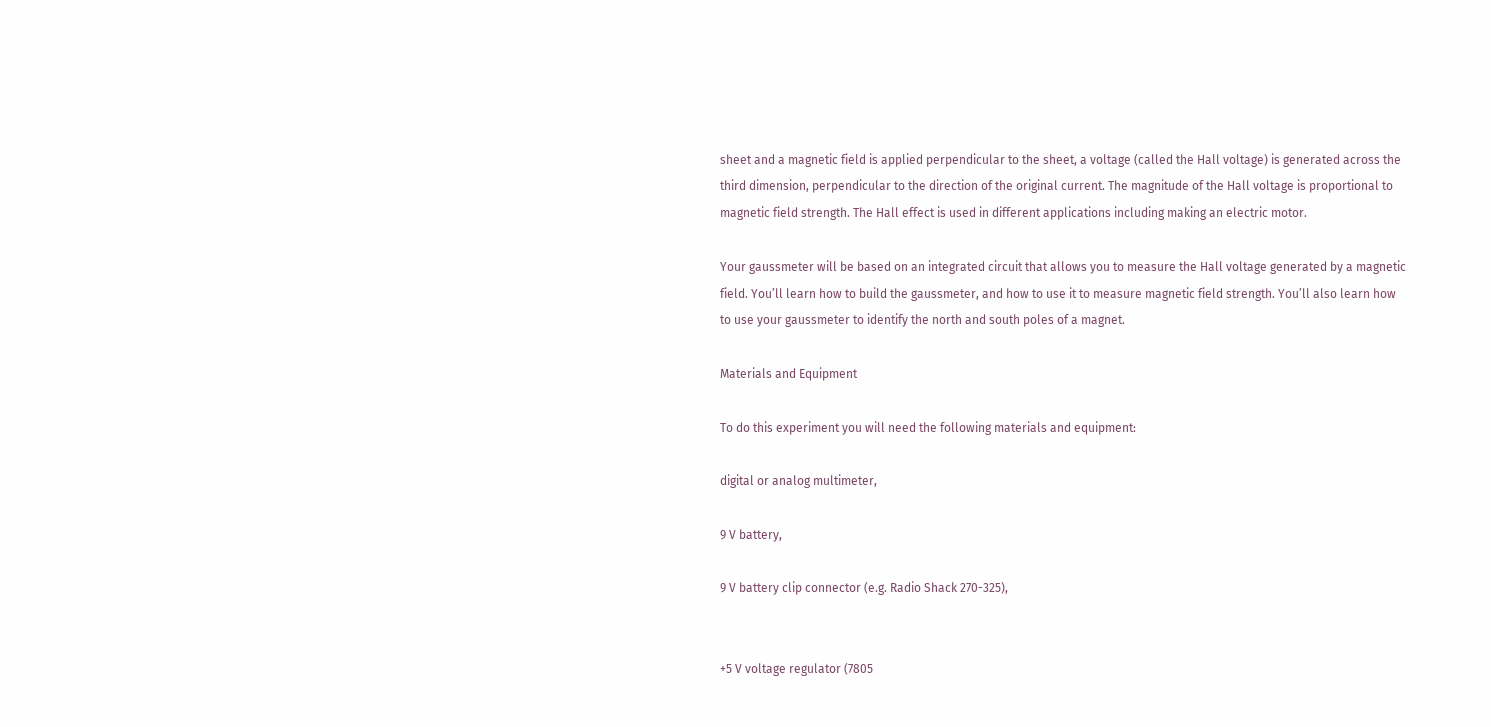sheet and a magnetic field is applied perpendicular to the sheet, a voltage (called the Hall voltage) is generated across the third dimension, perpendicular to the direction of the original current. The magnitude of the Hall voltage is proportional to magnetic field strength. The Hall effect is used in different applications including making an electric motor.

Your gaussmeter will be based on an integrated circuit that allows you to measure the Hall voltage generated by a magnetic field. You’ll learn how to build the gaussmeter, and how to use it to measure magnetic field strength. You’ll also learn how to use your gaussmeter to identify the north and south poles of a magnet.

Materials and Equipment

To do this experiment you will need the following materials and equipment:

digital or analog multimeter,

9 V battery,

9 V battery clip connector (e.g. Radio Shack 270-325),


+5 V voltage regulator (7805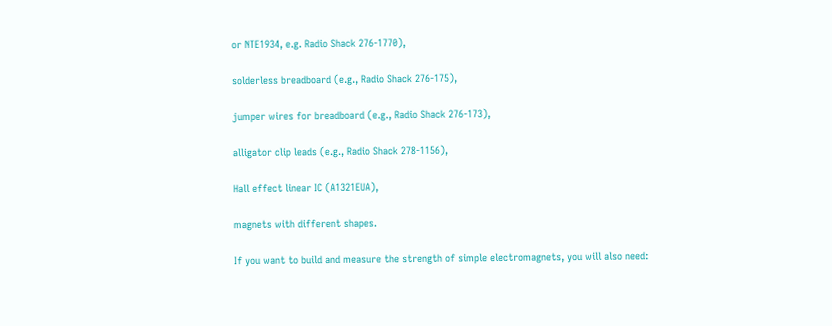or NTE1934, e.g. Radio Shack 276-1770),

solderless breadboard (e.g., Radio Shack 276-175),

jumper wires for breadboard (e.g., Radio Shack 276-173),

alligator clip leads (e.g., Radio Shack 278-1156),

Hall effect linear IC (A1321EUA),

magnets with different shapes.

If you want to build and measure the strength of simple electromagnets, you will also need: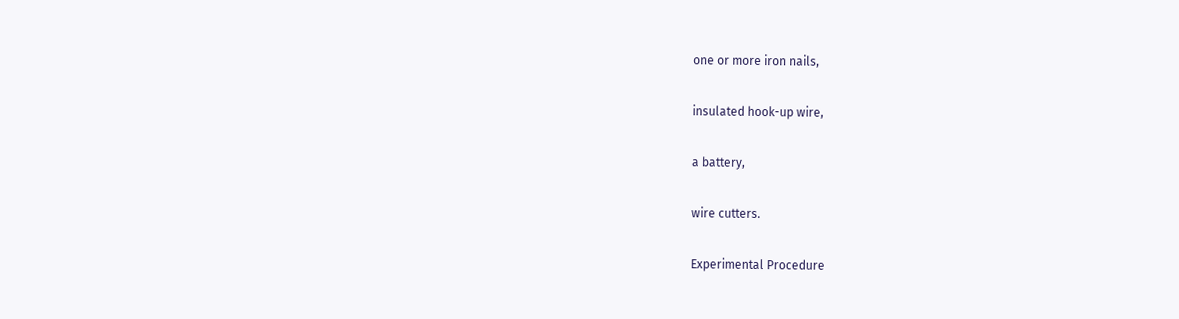one or more iron nails,

insulated hook-up wire,

a battery,

wire cutters.

Experimental Procedure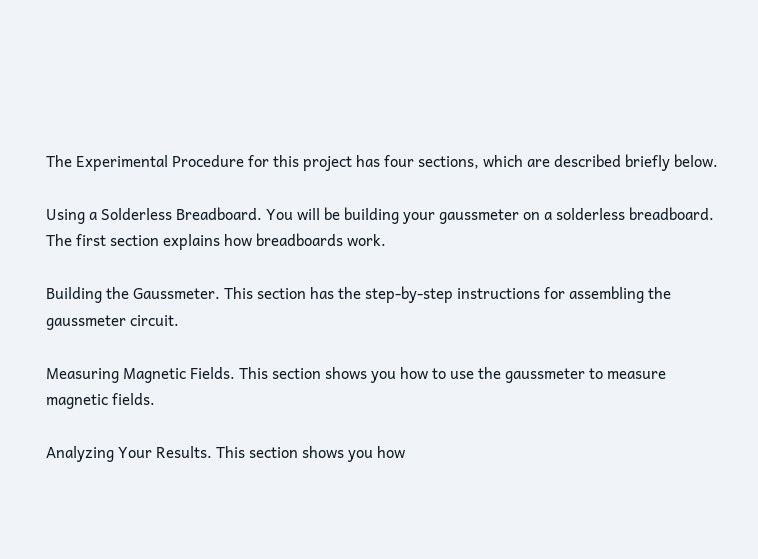The Experimental Procedure for this project has four sections, which are described briefly below.

Using a Solderless Breadboard. You will be building your gaussmeter on a solderless breadboard. The first section explains how breadboards work.

Building the Gaussmeter. This section has the step-by-step instructions for assembling the gaussmeter circuit.

Measuring Magnetic Fields. This section shows you how to use the gaussmeter to measure magnetic fields.

Analyzing Your Results. This section shows you how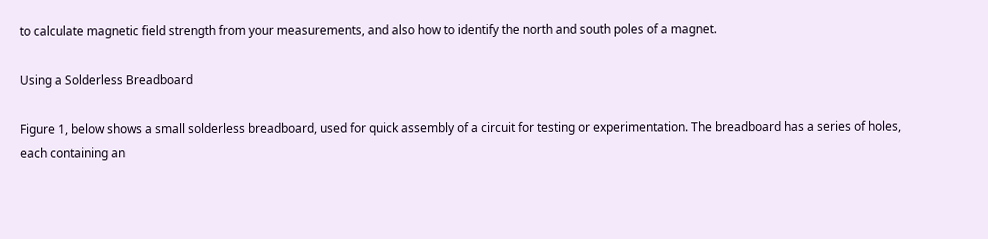to calculate magnetic field strength from your measurements, and also how to identify the north and south poles of a magnet.

Using a Solderless Breadboard

Figure 1, below shows a small solderless breadboard, used for quick assembly of a circuit for testing or experimentation. The breadboard has a series of holes, each containing an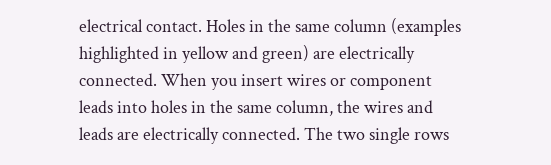electrical contact. Holes in the same column (examples highlighted in yellow and green) are electrically connected. When you insert wires or component leads into holes in the same column, the wires and leads are electrically connected. The two single rows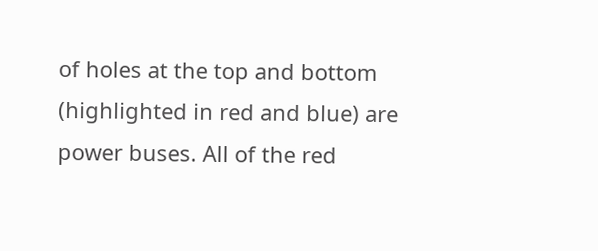of holes at the top and bottom (highlighted in red and blue) are power buses. All of the red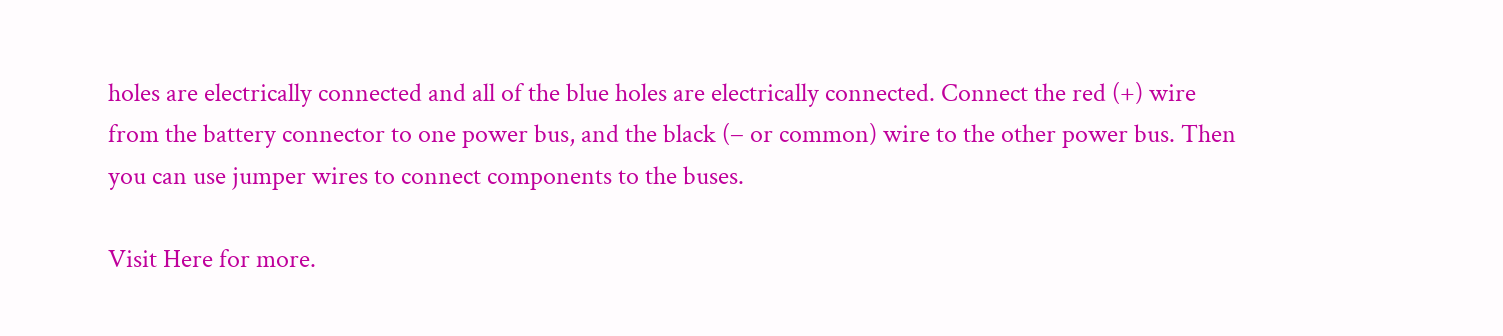holes are electrically connected and all of the blue holes are electrically connected. Connect the red (+) wire from the battery connector to one power bus, and the black (− or common) wire to the other power bus. Then you can use jumper wires to connect components to the buses.

Visit Here for more.